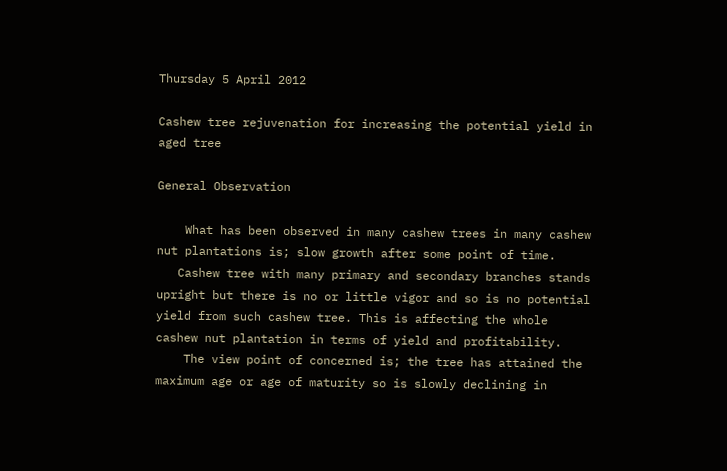Thursday 5 April 2012

Cashew tree rejuvenation for increasing the potential yield in aged tree

General Observation

    What has been observed in many cashew trees in many cashew nut plantations is; slow growth after some point of time.
   Cashew tree with many primary and secondary branches stands upright but there is no or little vigor and so is no potential yield from such cashew tree. This is affecting the whole cashew nut plantation in terms of yield and profitability.
    The view point of concerned is; the tree has attained the maximum age or age of maturity so is slowly declining in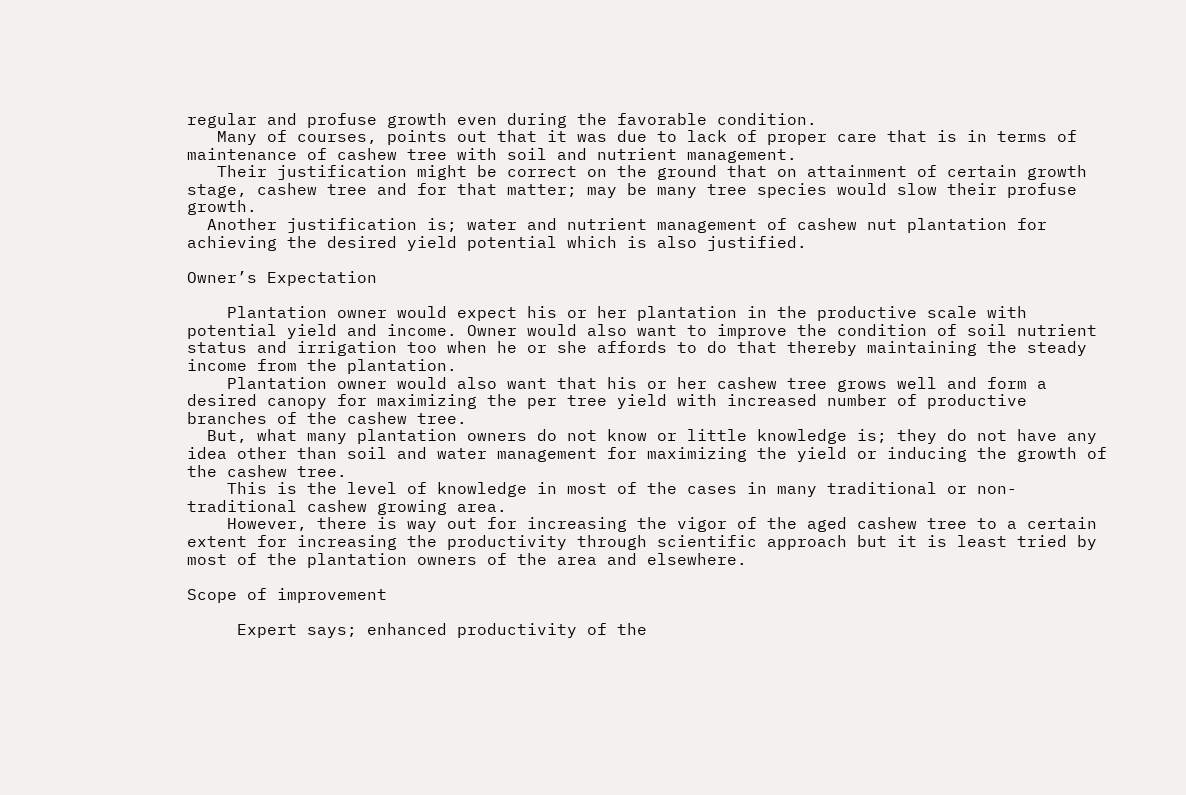regular and profuse growth even during the favorable condition.
   Many of courses, points out that it was due to lack of proper care that is in terms of maintenance of cashew tree with soil and nutrient management.
   Their justification might be correct on the ground that on attainment of certain growth stage, cashew tree and for that matter; may be many tree species would slow their profuse growth.
  Another justification is; water and nutrient management of cashew nut plantation for achieving the desired yield potential which is also justified.

Owner’s Expectation

    Plantation owner would expect his or her plantation in the productive scale with potential yield and income. Owner would also want to improve the condition of soil nutrient status and irrigation too when he or she affords to do that thereby maintaining the steady income from the plantation.
    Plantation owner would also want that his or her cashew tree grows well and form a desired canopy for maximizing the per tree yield with increased number of productive branches of the cashew tree.
  But, what many plantation owners do not know or little knowledge is; they do not have any idea other than soil and water management for maximizing the yield or inducing the growth of the cashew tree.
    This is the level of knowledge in most of the cases in many traditional or non-traditional cashew growing area.
    However, there is way out for increasing the vigor of the aged cashew tree to a certain extent for increasing the productivity through scientific approach but it is least tried by most of the plantation owners of the area and elsewhere.

Scope of improvement

     Expert says; enhanced productivity of the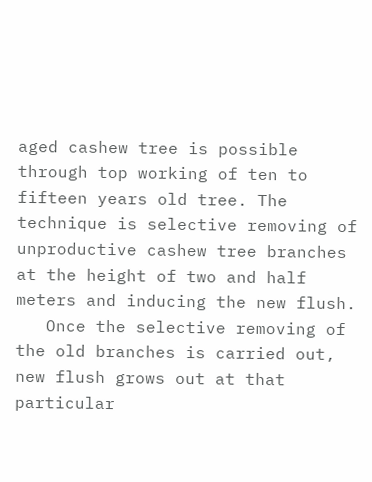aged cashew tree is possible through top working of ten to fifteen years old tree. The technique is selective removing of unproductive cashew tree branches at the height of two and half meters and inducing the new flush.
   Once the selective removing of the old branches is carried out, new flush grows out at that particular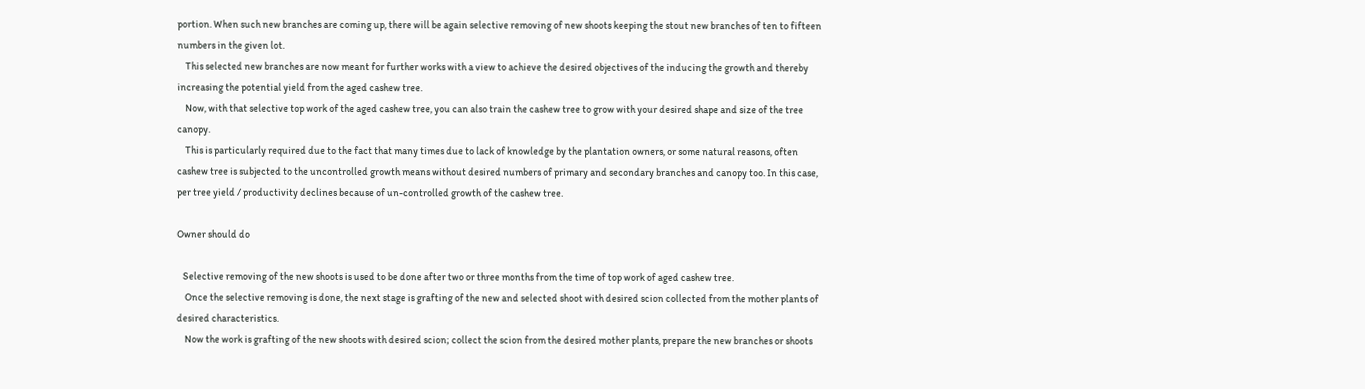portion. When such new branches are coming up, there will be again selective removing of new shoots keeping the stout new branches of ten to fifteen numbers in the given lot.
    This selected new branches are now meant for further works with a view to achieve the desired objectives of the inducing the growth and thereby increasing the potential yield from the aged cashew tree.
    Now, with that selective top work of the aged cashew tree, you can also train the cashew tree to grow with your desired shape and size of the tree canopy.
    This is particularly required due to the fact that many times due to lack of knowledge by the plantation owners, or some natural reasons, often cashew tree is subjected to the uncontrolled growth means without desired numbers of primary and secondary branches and canopy too. In this case, per tree yield / productivity declines because of un-controlled growth of the cashew tree.

Owner should do

   Selective removing of the new shoots is used to be done after two or three months from the time of top work of aged cashew tree.
    Once the selective removing is done, the next stage is grafting of the new and selected shoot with desired scion collected from the mother plants of desired characteristics.
    Now the work is grafting of the new shoots with desired scion; collect the scion from the desired mother plants, prepare the new branches or shoots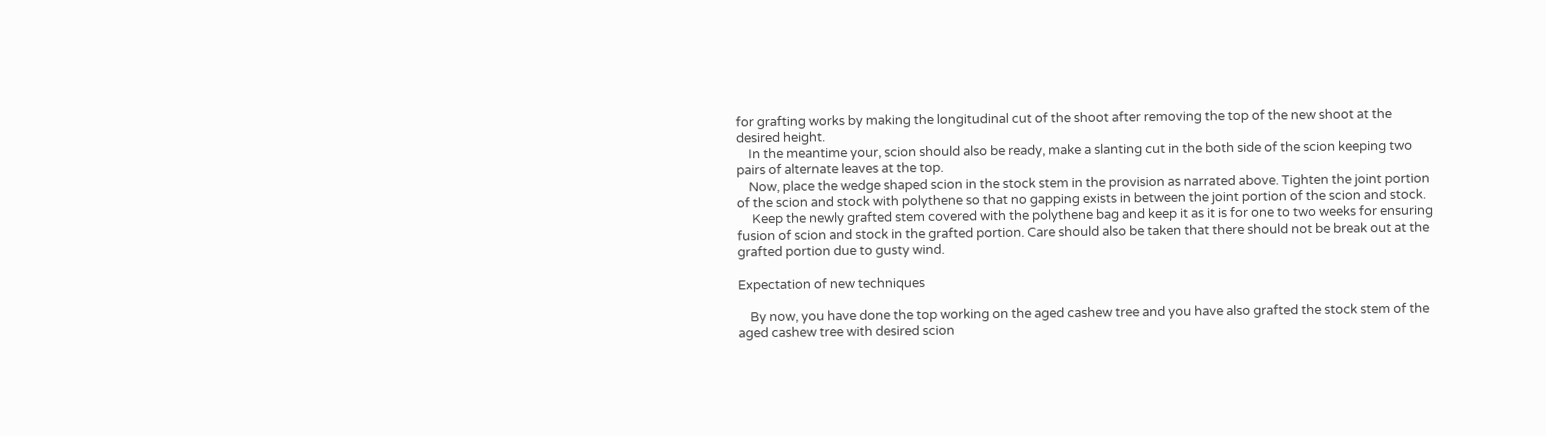for grafting works by making the longitudinal cut of the shoot after removing the top of the new shoot at the desired height.
    In the meantime your, scion should also be ready, make a slanting cut in the both side of the scion keeping two pairs of alternate leaves at the top.
    Now, place the wedge shaped scion in the stock stem in the provision as narrated above. Tighten the joint portion of the scion and stock with polythene so that no gapping exists in between the joint portion of the scion and stock.
     Keep the newly grafted stem covered with the polythene bag and keep it as it is for one to two weeks for ensuring fusion of scion and stock in the grafted portion. Care should also be taken that there should not be break out at the grafted portion due to gusty wind.

Expectation of new techniques

    By now, you have done the top working on the aged cashew tree and you have also grafted the stock stem of the aged cashew tree with desired scion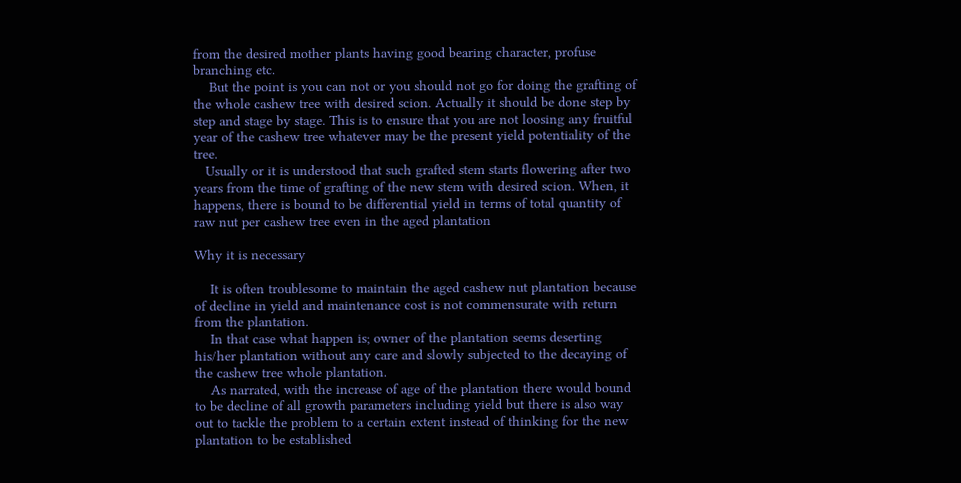from the desired mother plants having good bearing character, profuse branching etc.
    But the point is you can not or you should not go for doing the grafting of the whole cashew tree with desired scion. Actually it should be done step by step and stage by stage. This is to ensure that you are not loosing any fruitful year of the cashew tree whatever may be the present yield potentiality of the tree.
   Usually or it is understood that such grafted stem starts flowering after two years from the time of grafting of the new stem with desired scion. When, it happens, there is bound to be differential yield in terms of total quantity of raw nut per cashew tree even in the aged plantation

Why it is necessary

    It is often troublesome to maintain the aged cashew nut plantation because of decline in yield and maintenance cost is not commensurate with return from the plantation.
    In that case what happen is; owner of the plantation seems deserting his/her plantation without any care and slowly subjected to the decaying of the cashew tree whole plantation.
    As narrated, with the increase of age of the plantation there would bound to be decline of all growth parameters including yield but there is also way out to tackle the problem to a certain extent instead of thinking for the new plantation to be established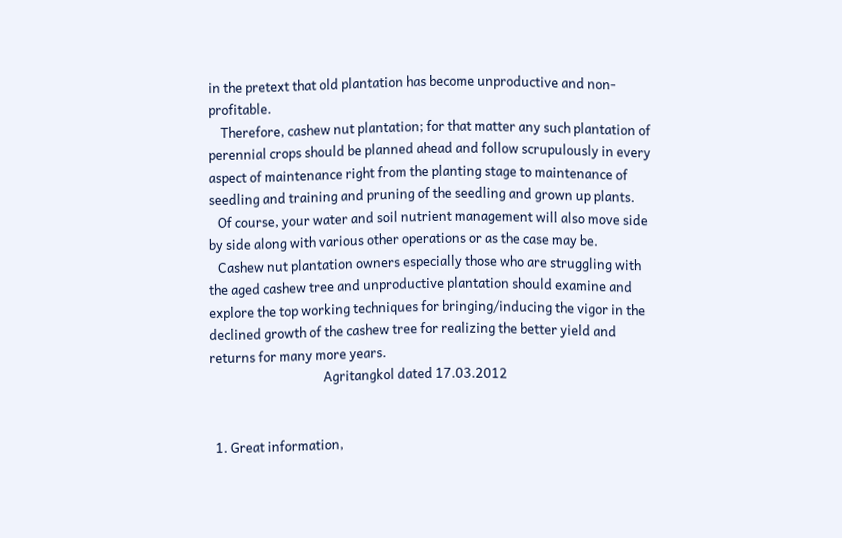in the pretext that old plantation has become unproductive and non-profitable.
    Therefore, cashew nut plantation; for that matter any such plantation of perennial crops should be planned ahead and follow scrupulously in every aspect of maintenance right from the planting stage to maintenance of seedling and training and pruning of the seedling and grown up plants.
   Of course, your water and soil nutrient management will also move side by side along with various other operations or as the case may be.
   Cashew nut plantation owners especially those who are struggling with the aged cashew tree and unproductive plantation should examine and explore the top working techniques for bringing/inducing the vigor in the declined growth of the cashew tree for realizing the better yield and returns for many more years.
                                      Agritangkol dated 17.03.2012


  1. Great information,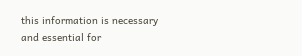this information is necessary and essential for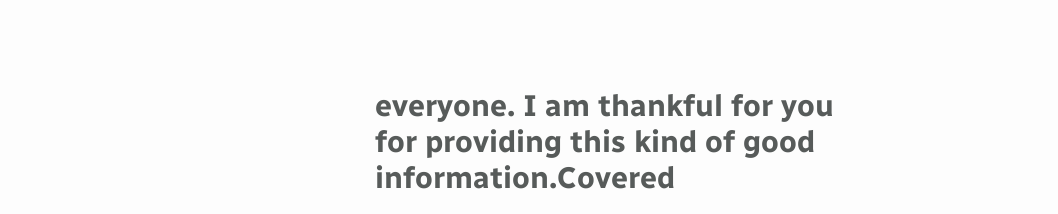everyone. I am thankful for you for providing this kind of good information.Covered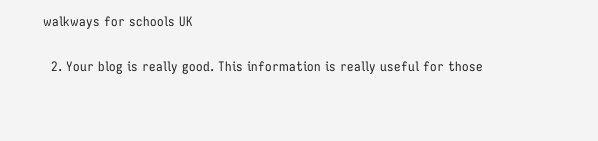walkways for schools UK

  2. Your blog is really good. This information is really useful for those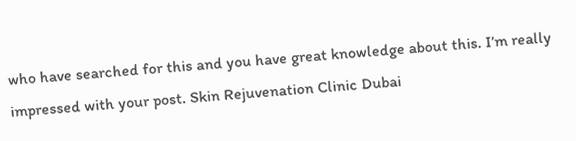who have searched for this and you have great knowledge about this. I’m really impressed with your post. Skin Rejuvenation Clinic Dubai